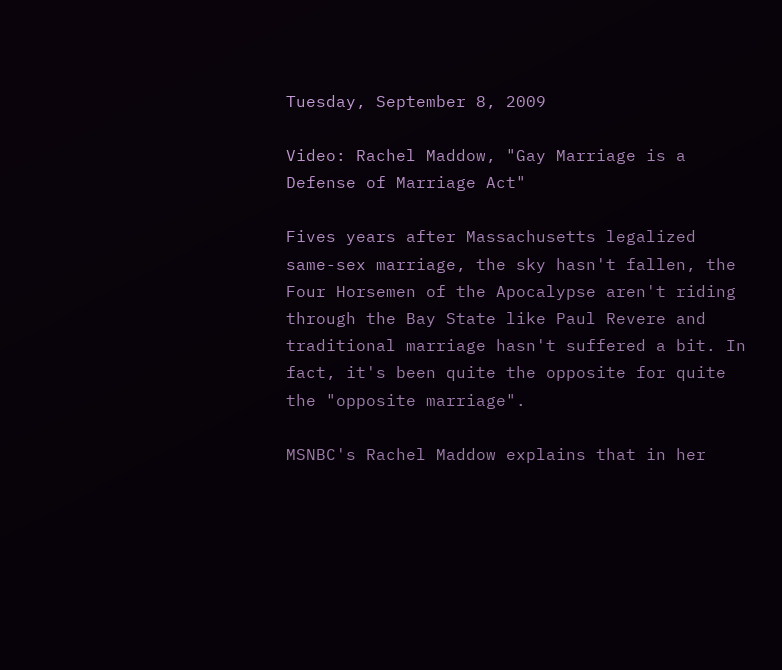Tuesday, September 8, 2009

Video: Rachel Maddow, "Gay Marriage is a Defense of Marriage Act"

Fives years after Massachusetts legalized same-sex marriage, the sky hasn't fallen, the Four Horsemen of the Apocalypse aren't riding through the Bay State like Paul Revere and traditional marriage hasn't suffered a bit. In fact, it's been quite the opposite for quite the "opposite marriage".

MSNBC's Rachel Maddow explains that in her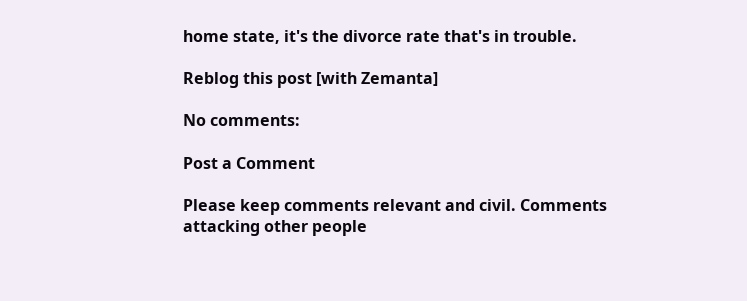home state, it's the divorce rate that's in trouble.

Reblog this post [with Zemanta]

No comments:

Post a Comment

Please keep comments relevant and civil. Comments attacking other people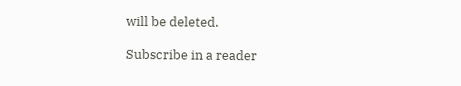will be deleted.

Subscribe in a reader